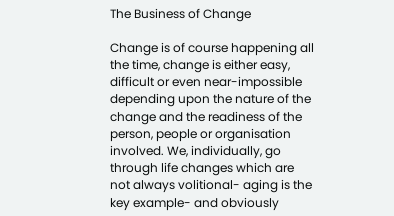The Business of Change

Change is of course happening all the time, change is either easy, difficult or even near-impossible depending upon the nature of the change and the readiness of the person, people or organisation involved. We, individually, go through life changes which are not always volitional- aging is the key example- and obviously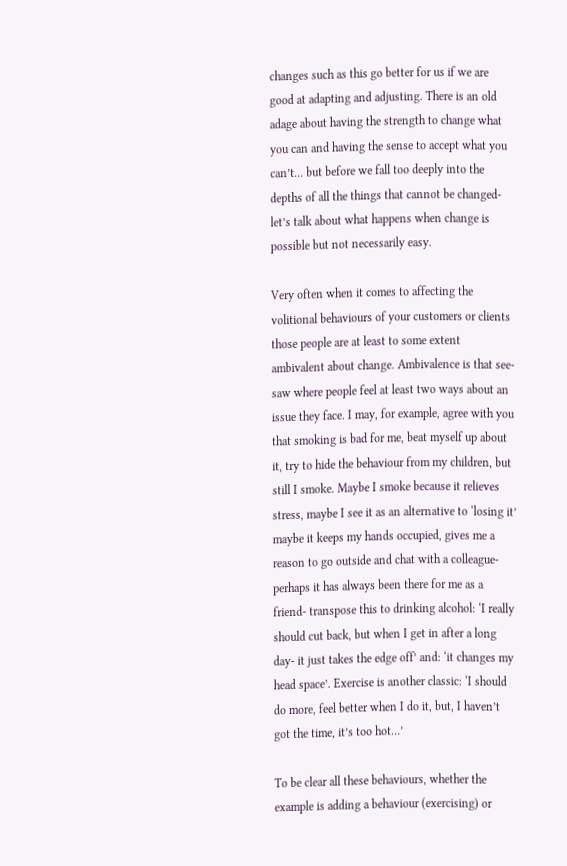changes such as this go better for us if we are good at adapting and adjusting. There is an old adage about having the strength to change what you can and having the sense to accept what you can’t… but before we fall too deeply into the depths of all the things that cannot be changed- let’s talk about what happens when change is possible but not necessarily easy.

Very often when it comes to affecting the volitional behaviours of your customers or clients those people are at least to some extent ambivalent about change. Ambivalence is that see-saw where people feel at least two ways about an issue they face. I may, for example, agree with you that smoking is bad for me, beat myself up about it, try to hide the behaviour from my children, but still I smoke. Maybe I smoke because it relieves stress, maybe I see it as an alternative to ‘losing it’ maybe it keeps my hands occupied, gives me a reason to go outside and chat with a colleague- perhaps it has always been there for me as a friend- transpose this to drinking alcohol: ‘I really should cut back, but when I get in after a long day- it just takes the edge off’ and: ‘it changes my head space’. Exercise is another classic: ‘I should do more, feel better when I do it, but, I haven’t got the time, it’s too hot…’

To be clear all these behaviours, whether the example is adding a behaviour (exercising) or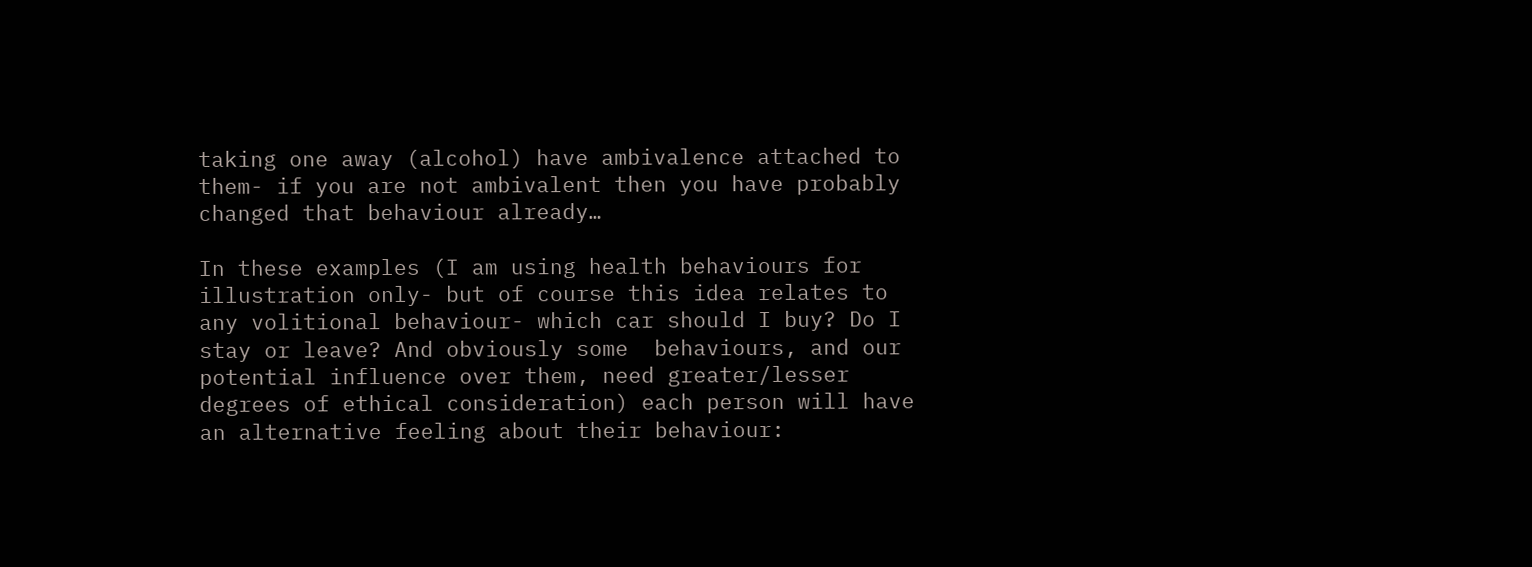taking one away (alcohol) have ambivalence attached to them- if you are not ambivalent then you have probably changed that behaviour already…

In these examples (I am using health behaviours for illustration only- but of course this idea relates to any volitional behaviour- which car should I buy? Do I stay or leave? And obviously some  behaviours, and our potential influence over them, need greater/lesser degrees of ethical consideration) each person will have an alternative feeling about their behaviour: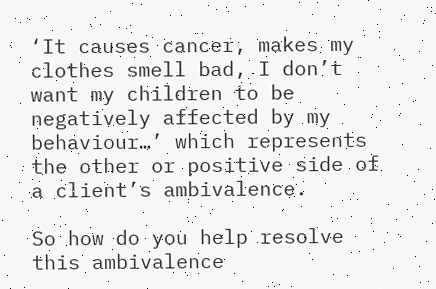‘It causes cancer, makes my clothes smell bad, I don’t want my children to be negatively affected by my behaviour…’ which represents the other or positive side of a client’s ambivalence.

So how do you help resolve this ambivalence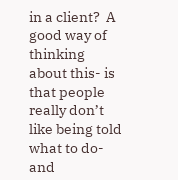in a client?  A good way of thinking about this- is that people really don’t like being told what to do- and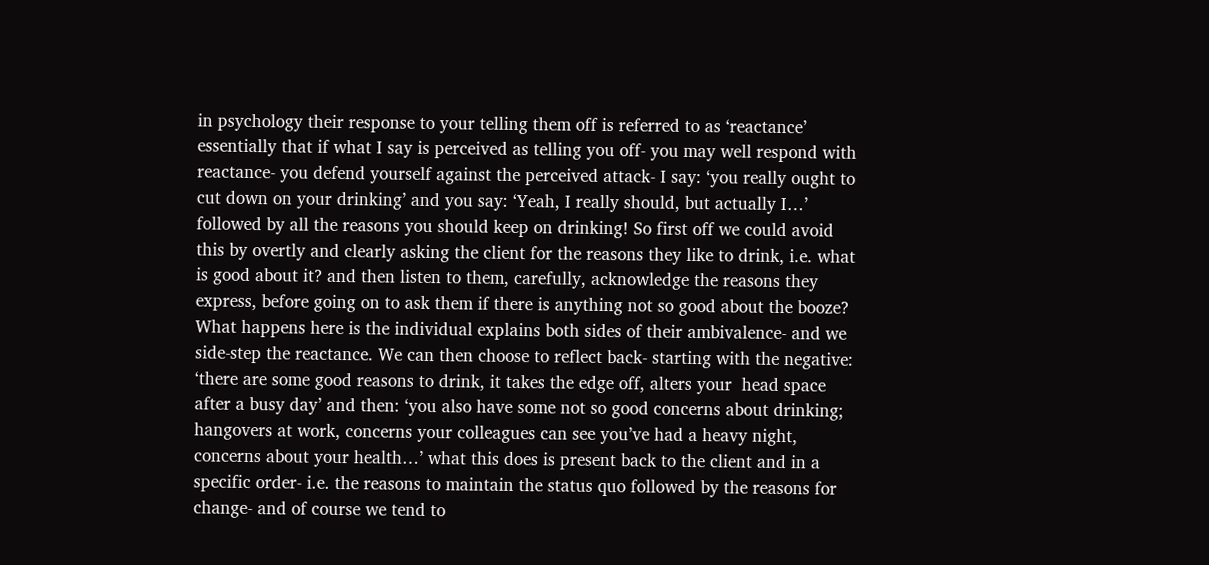in psychology their response to your telling them off is referred to as ‘reactance’ essentially that if what I say is perceived as telling you off- you may well respond with reactance- you defend yourself against the perceived attack- I say: ‘you really ought to cut down on your drinking’ and you say: ‘Yeah, I really should, but actually I…’ followed by all the reasons you should keep on drinking! So first off we could avoid this by overtly and clearly asking the client for the reasons they like to drink, i.e. what is good about it? and then listen to them, carefully, acknowledge the reasons they express, before going on to ask them if there is anything not so good about the booze? What happens here is the individual explains both sides of their ambivalence- and we side-step the reactance. We can then choose to reflect back- starting with the negative: ‘there are some good reasons to drink, it takes the edge off, alters your  head space after a busy day’ and then: ‘you also have some not so good concerns about drinking; hangovers at work, concerns your colleagues can see you’ve had a heavy night, concerns about your health…’ what this does is present back to the client and in a specific order- i.e. the reasons to maintain the status quo followed by the reasons for change- and of course we tend to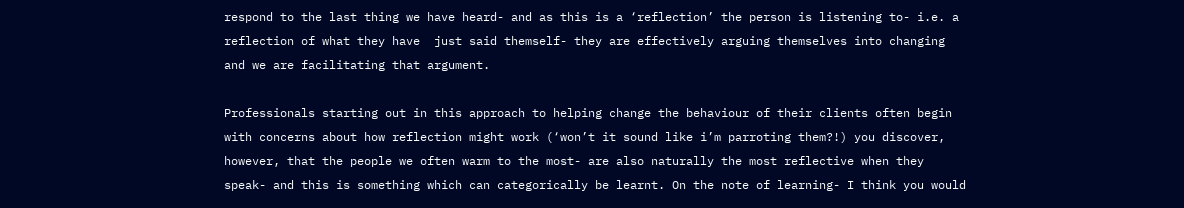respond to the last thing we have heard- and as this is a ‘reflection’ the person is listening to- i.e. a reflection of what they have  just said themself- they are effectively arguing themselves into changing and we are facilitating that argument.

Professionals starting out in this approach to helping change the behaviour of their clients often begin with concerns about how reflection might work (‘won’t it sound like i’m parroting them?!) you discover, however, that the people we often warm to the most- are also naturally the most reflective when they speak- and this is something which can categorically be learnt. On the note of learning- I think you would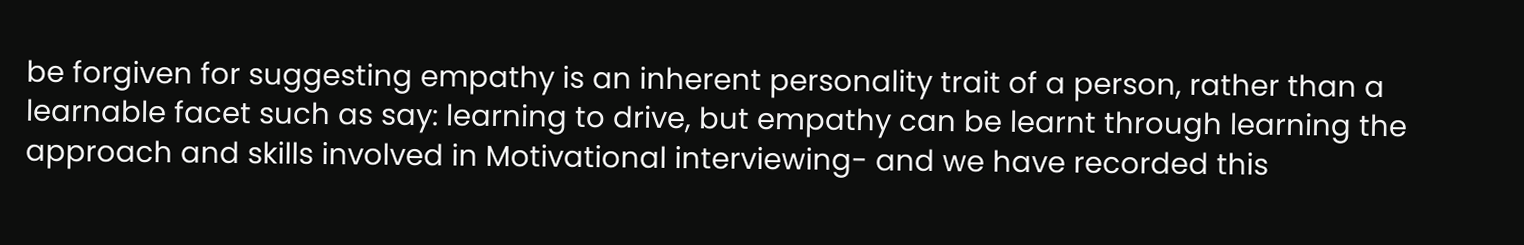be forgiven for suggesting empathy is an inherent personality trait of a person, rather than a learnable facet such as say: learning to drive, but empathy can be learnt through learning the approach and skills involved in Motivational interviewing- and we have recorded this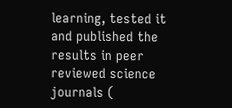learning, tested it and published the results in peer reviewed science journals (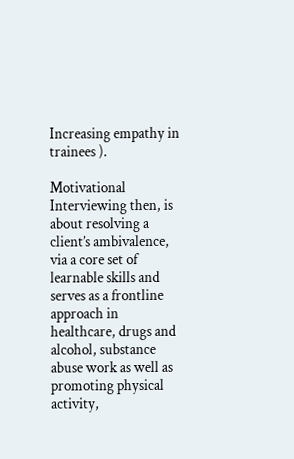Increasing empathy in trainees ).

Motivational Interviewing then, is about resolving a client’s ambivalence, via a core set of learnable skills and serves as a frontline approach in healthcare, drugs and alcohol, substance abuse work as well as promoting physical activity,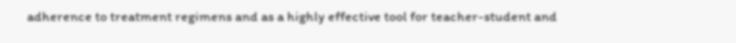adherence to treatment regimens and as a highly effective tool for teacher-student and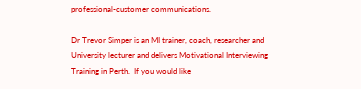professional-customer communications.

Dr Trevor Simper is an MI trainer, coach, researcher and University lecturer and delivers Motivational Interviewing Training in Perth.  If you would like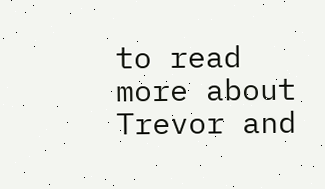to read more about Trevor and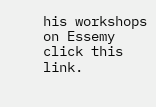his workshops on Essemy click this link.